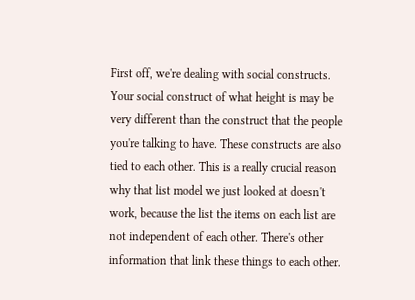First off, we're dealing with social constructs. Your social construct of what height is may be very different than the construct that the people you're talking to have. These constructs are also tied to each other. This is a really crucial reason why that list model we just looked at doesn't work, because the list the items on each list are not independent of each other. There's other information that link these things to each other.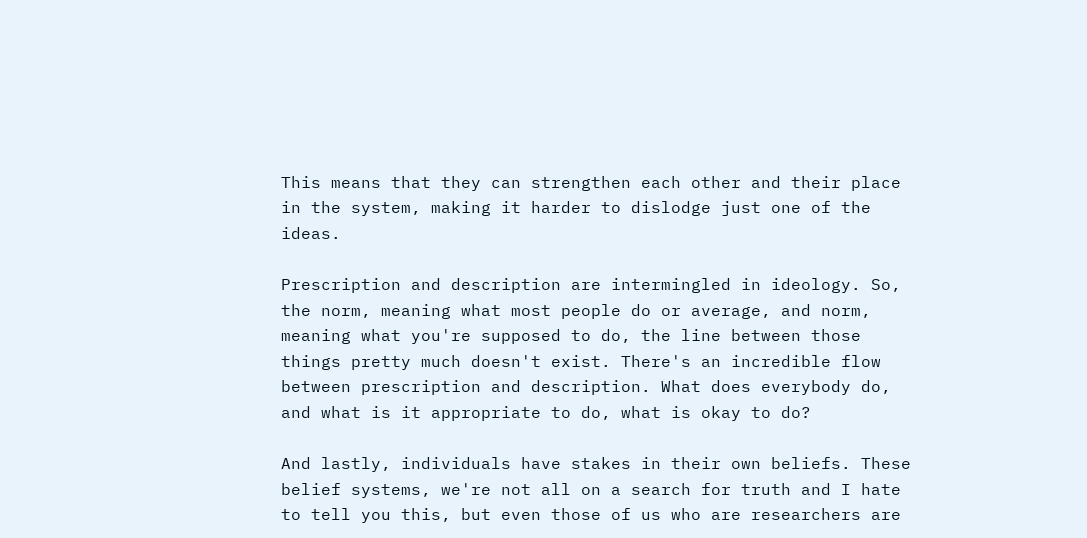This means that they can strengthen each other and their place in the system, making it harder to dislodge just one of the ideas.

Prescription and description are intermingled in ideology. So, the norm, meaning what most people do or average, and norm, meaning what you're supposed to do, the line between those things pretty much doesn't exist. There's an incredible flow between prescription and description. What does everybody do, and what is it appropriate to do, what is okay to do?

And lastly, individuals have stakes in their own beliefs. These belief systems, we're not all on a search for truth and I hate to tell you this, but even those of us who are researchers are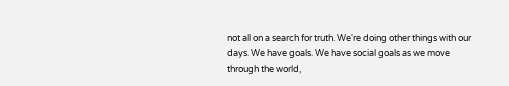not all on a search for truth. We're doing other things with our days. We have goals. We have social goals as we move through the world,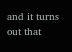and it turns out that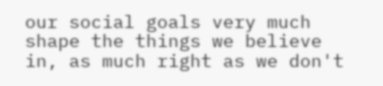our social goals very much shape the things we believe in, as much right as we don't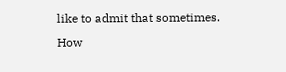like to admit that sometimes. How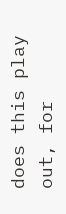does this play out, for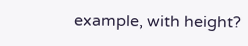example, with height?